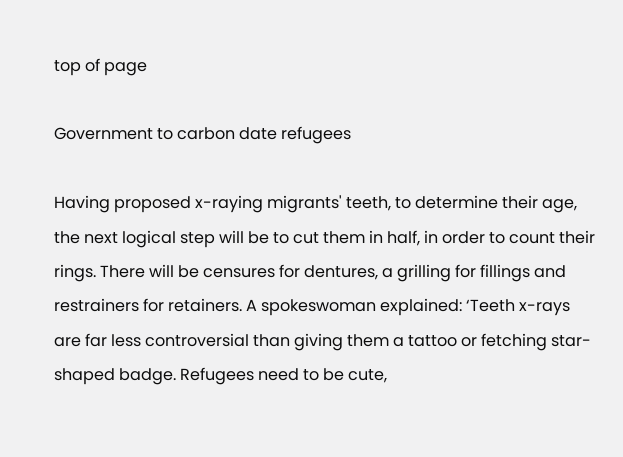top of page

Government to carbon date refugees

Having proposed x-raying migrants' teeth, to determine their age, the next logical step will be to cut them in half, in order to count their rings. There will be censures for dentures, a grilling for fillings and restrainers for retainers. A spokeswoman explained: ‘Teeth x-rays are far less controversial than giving them a tattoo or fetching star-shaped badge. Refugees need to be cute,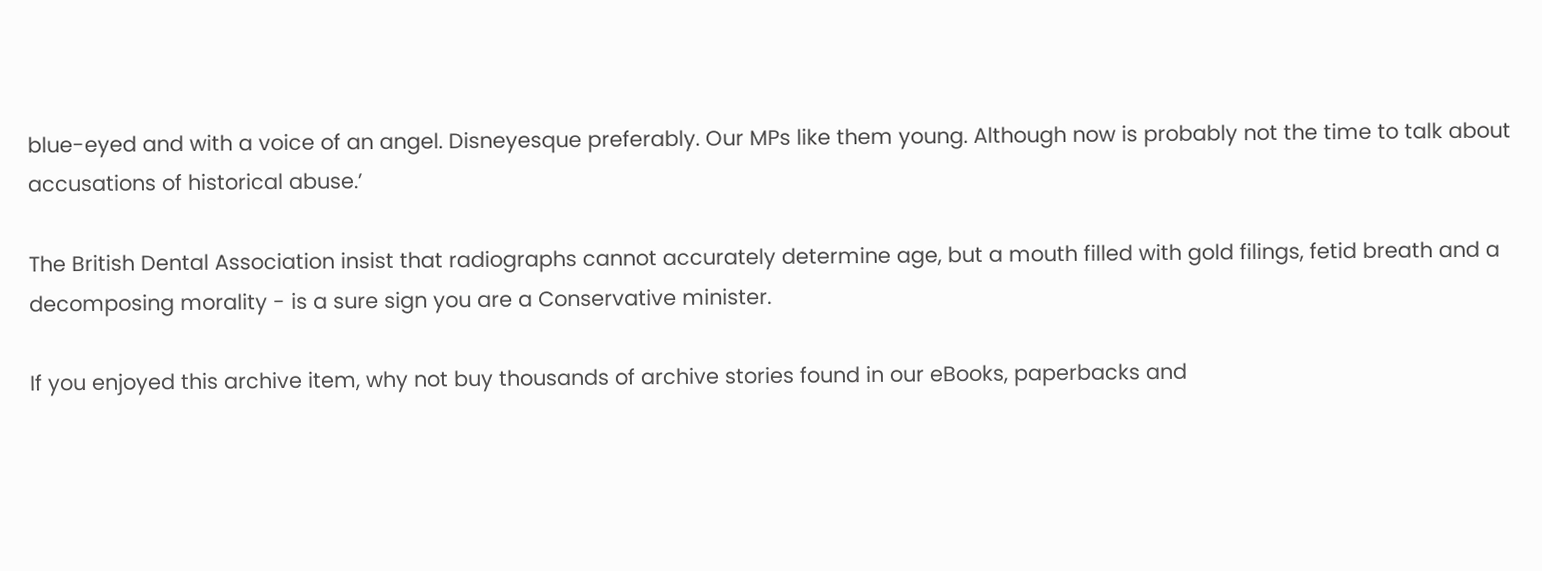blue-eyed and with a voice of an angel. Disneyesque preferably. Our MPs like them young. Although now is probably not the time to talk about accusations of historical abuse.’

The British Dental Association insist that radiographs cannot accurately determine age, but a mouth filled with gold filings, fetid breath and a decomposing morality - is a sure sign you are a Conservative minister.

If you enjoyed this archive item, why not buy thousands of archive stories found in our eBooks, paperbacks and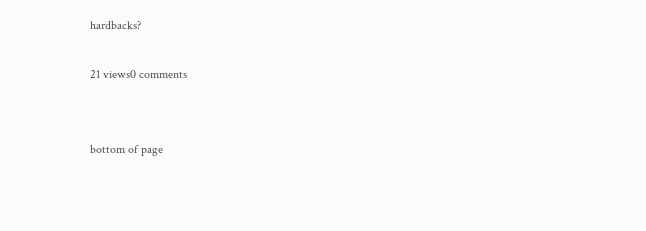hardbacks?

21 views0 comments


bottom of page